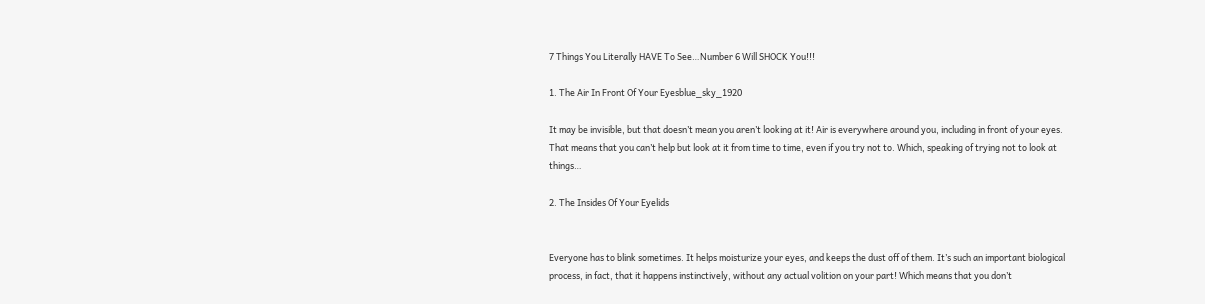7 Things You Literally HAVE To See…Number 6 Will SHOCK You!!!

1. The Air In Front Of Your Eyesblue_sky_1920

It may be invisible, but that doesn’t mean you aren’t looking at it! Air is everywhere around you, including in front of your eyes. That means that you can’t help but look at it from time to time, even if you try not to. Which, speaking of trying not to look at things…

2. The Insides Of Your Eyelids


Everyone has to blink sometimes. It helps moisturize your eyes, and keeps the dust off of them. It’s such an important biological process, in fact, that it happens instinctively, without any actual volition on your part! Which means that you don’t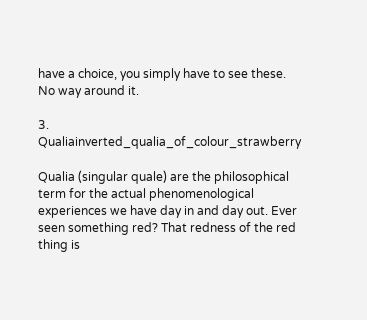have a choice, you simply have to see these. No way around it.

3. Qualiainverted_qualia_of_colour_strawberry

Qualia (singular quale) are the philosophical term for the actual phenomenological experiences we have day in and day out. Ever seen something red? That redness of the red thing is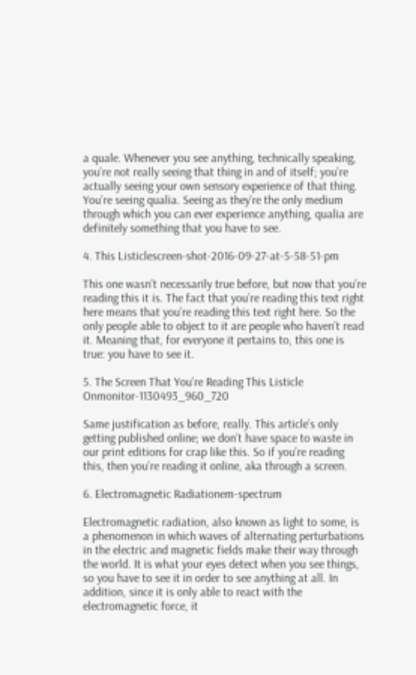a quale. Whenever you see anything, technically speaking, you’re not really seeing that thing in and of itself; you’re actually seeing your own sensory experience of that thing. You’re seeing qualia. Seeing as they’re the only medium through which you can ever experience anything, qualia are definitely something that you have to see.

4. This Listiclescreen-shot-2016-09-27-at-5-58-51-pm

This one wasn’t necessarily true before, but now that you’re reading this it is. The fact that you’re reading this text right here means that you’re reading this text right here. So the only people able to object to it are people who haven’t read it. Meaning that, for everyone it pertains to, this one is true: you have to see it.

5. The Screen That You’re Reading This Listicle Onmonitor-1130493_960_720

Same justification as before, really. This article’s only getting published online; we don’t have space to waste in our print editions for crap like this. So if you’re reading this, then you’re reading it online, aka through a screen.

6. Electromagnetic Radiationem-spectrum

Electromagnetic radiation, also known as light to some, is a phenomenon in which waves of alternating perturbations in the electric and magnetic fields make their way through the world. It is what your eyes detect when you see things, so you have to see it in order to see anything at all. In addition, since it is only able to react with the electromagnetic force, it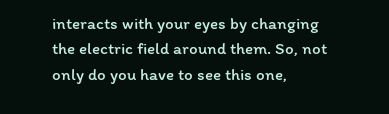interacts with your eyes by changing the electric field around them. So, not only do you have to see this one,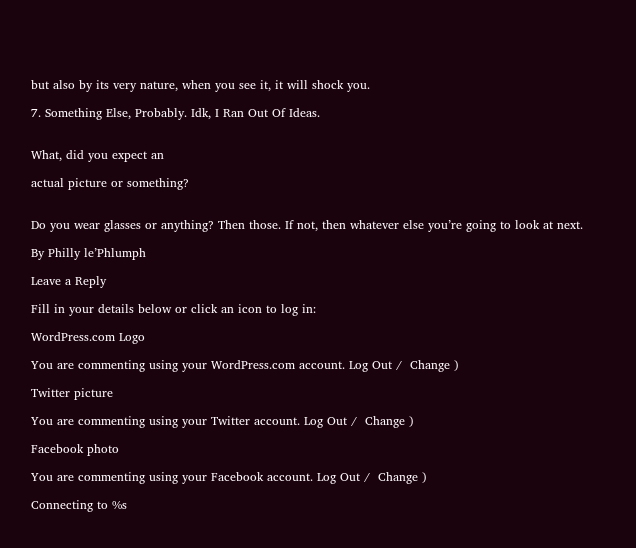but also by its very nature, when you see it, it will shock you.

7. Something Else, Probably. Idk, I Ran Out Of Ideas.


What, did you expect an

actual picture or something?


Do you wear glasses or anything? Then those. If not, then whatever else you’re going to look at next.

By Philly le’Phlumph

Leave a Reply

Fill in your details below or click an icon to log in:

WordPress.com Logo

You are commenting using your WordPress.com account. Log Out /  Change )

Twitter picture

You are commenting using your Twitter account. Log Out /  Change )

Facebook photo

You are commenting using your Facebook account. Log Out /  Change )

Connecting to %s